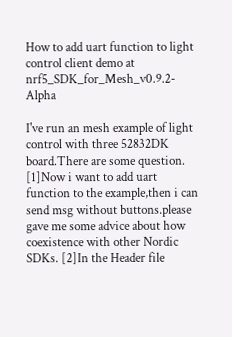How to add uart function to light control client demo at nrf5_SDK_for_Mesh_v0.9.2-Alpha

I've run an mesh example of light control with three 52832DK board.There are some question. [1]Now i want to add uart function to the example,then i can send msg without buttons.please gave me some advice about how coexistence with other Nordic SDKs. [2]In the Header file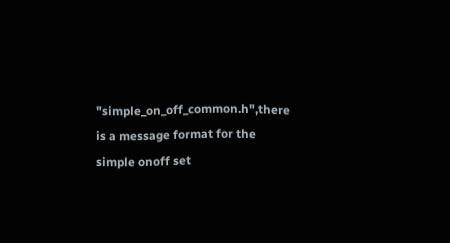"simple_on_off_common.h",there is a message format for the simple onoff set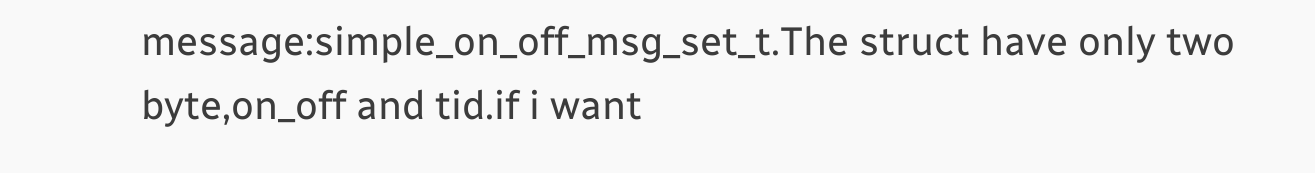message:simple_on_off_msg_set_t.The struct have only two byte,on_off and tid.if i want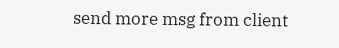send more msg from client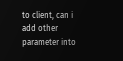to client, can i add other parameter into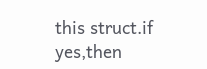this struct.if yes,then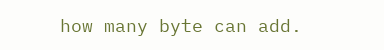how many byte can add.